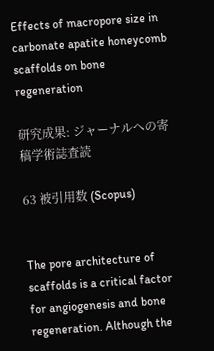Effects of macropore size in carbonate apatite honeycomb scaffolds on bone regeneration

研究成果: ジャーナルへの寄稿学術誌査読

63 被引用数 (Scopus)


The pore architecture of scaffolds is a critical factor for angiogenesis and bone regeneration. Although the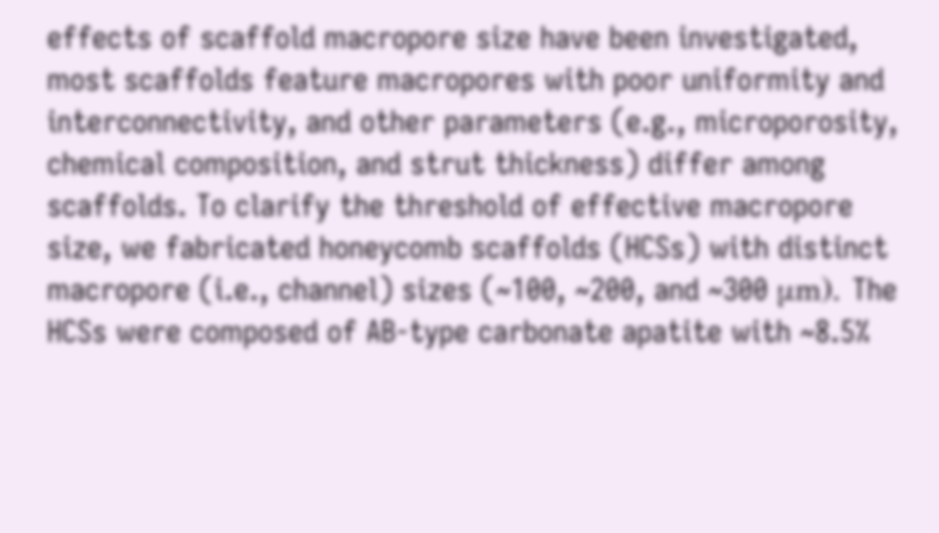effects of scaffold macropore size have been investigated, most scaffolds feature macropores with poor uniformity and interconnectivity, and other parameters (e.g., microporosity, chemical composition, and strut thickness) differ among scaffolds. To clarify the threshold of effective macropore size, we fabricated honeycomb scaffolds (HCSs) with distinct macropore (i.e., channel) sizes (~100, ~200, and ~300 μm). The HCSs were composed of AB-type carbonate apatite with ~8.5%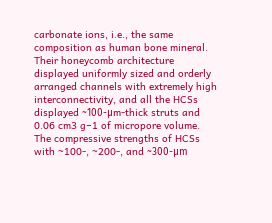carbonate ions, i.e., the same composition as human bone mineral. Their honeycomb architecture displayed uniformly sized and orderly arranged channels with extremely high interconnectivity, and all the HCSs displayed ~100-μm-thick struts and 0.06 cm3 g−1 of micropore volume. The compressive strengths of HCSs with ~100-, ~200-, and ~300-μm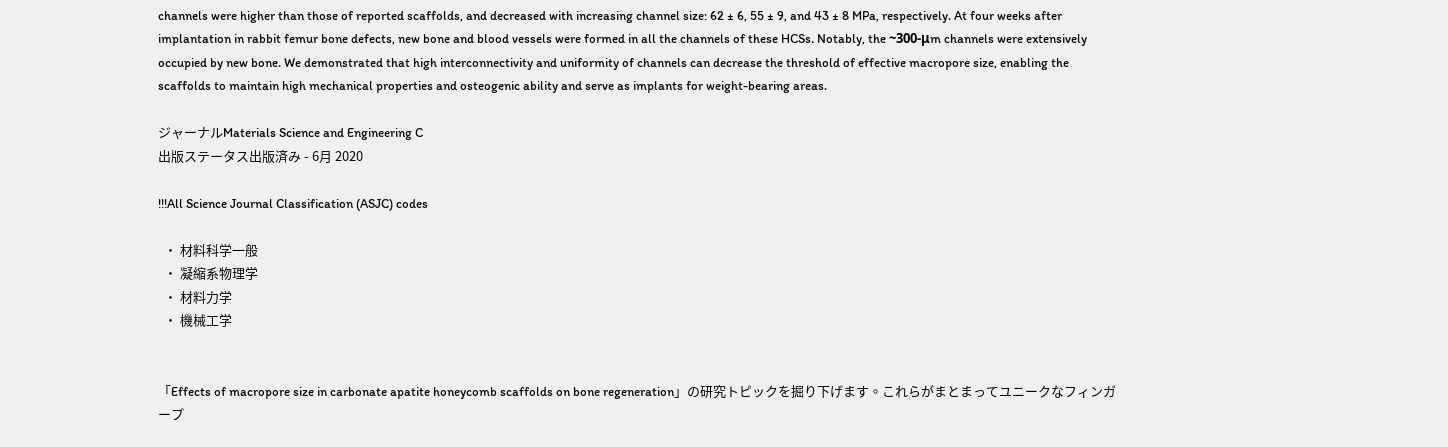channels were higher than those of reported scaffolds, and decreased with increasing channel size: 62 ± 6, 55 ± 9, and 43 ± 8 MPa, respectively. At four weeks after implantation in rabbit femur bone defects, new bone and blood vessels were formed in all the channels of these HCSs. Notably, the ~300-μm channels were extensively occupied by new bone. We demonstrated that high interconnectivity and uniformity of channels can decrease the threshold of effective macropore size, enabling the scaffolds to maintain high mechanical properties and osteogenic ability and serve as implants for weight-bearing areas.

ジャーナルMaterials Science and Engineering C
出版ステータス出版済み - 6月 2020

!!!All Science Journal Classification (ASJC) codes

  • 材料科学一般
  • 凝縮系物理学
  • 材料力学
  • 機械工学


「Effects of macropore size in carbonate apatite honeycomb scaffolds on bone regeneration」の研究トピックを掘り下げます。これらがまとまってユニークなフィンガープ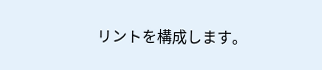リントを構成します。